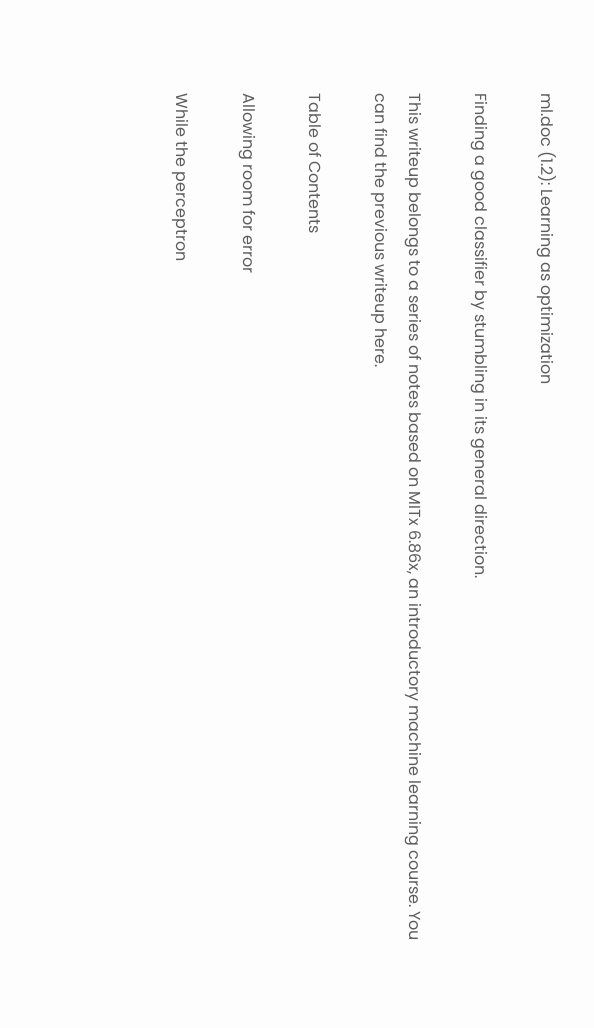ml.doc (1.2): Learning as optimization

Finding a good classifier by stumbling in its general direction.

This writeup belongs to a series of notes based on MITx 6.86x, an introductory machine learning course. You can find the previous writeup here.

Table of Contents

Allowing room for error

While the perceptron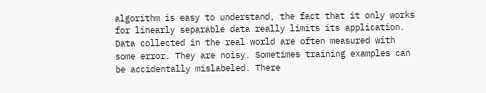algorithm is easy to understand, the fact that it only works for linearly separable data really limits its application. Data collected in the real world are often measured with some error. They are noisy. Sometimes training examples can be accidentally mislabeled. There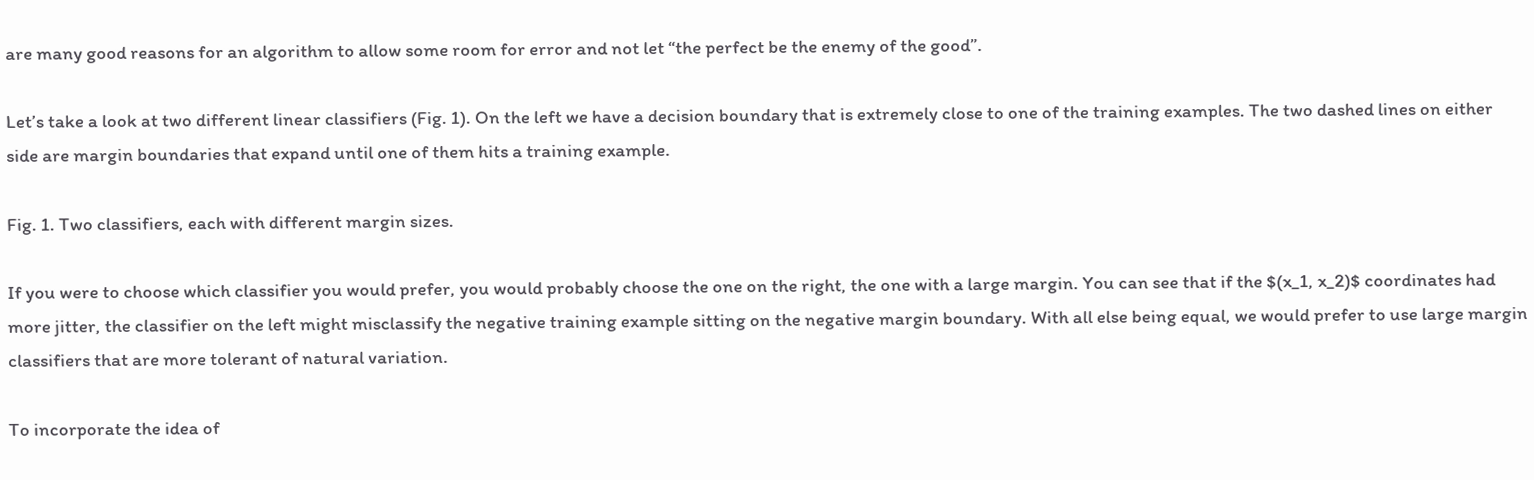are many good reasons for an algorithm to allow some room for error and not let “the perfect be the enemy of the good”.

Let’s take a look at two different linear classifiers (Fig. 1). On the left we have a decision boundary that is extremely close to one of the training examples. The two dashed lines on either side are margin boundaries that expand until one of them hits a training example.

Fig. 1. Two classifiers, each with different margin sizes.

If you were to choose which classifier you would prefer, you would probably choose the one on the right, the one with a large margin. You can see that if the $(x_1, x_2)$ coordinates had more jitter, the classifier on the left might misclassify the negative training example sitting on the negative margin boundary. With all else being equal, we would prefer to use large margin classifiers that are more tolerant of natural variation.

To incorporate the idea of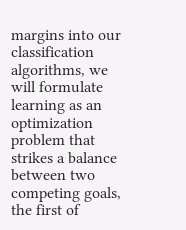margins into our classification algorithms, we will formulate learning as an optimization problem that strikes a balance between two competing goals, the first of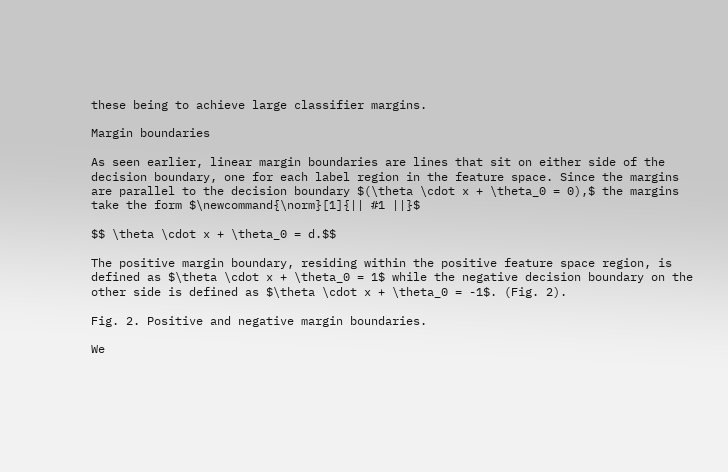these being to achieve large classifier margins.

Margin boundaries

As seen earlier, linear margin boundaries are lines that sit on either side of the decision boundary, one for each label region in the feature space. Since the margins are parallel to the decision boundary $(\theta \cdot x + \theta_0 = 0),$ the margins take the form $\newcommand{\norm}[1]{|| #1 ||}$

$$ \theta \cdot x + \theta_0 = d.$$

The positive margin boundary, residing within the positive feature space region, is defined as $\theta \cdot x + \theta_0 = 1$ while the negative decision boundary on the other side is defined as $\theta \cdot x + \theta_0 = -1$. (Fig. 2).

Fig. 2. Positive and negative margin boundaries.

We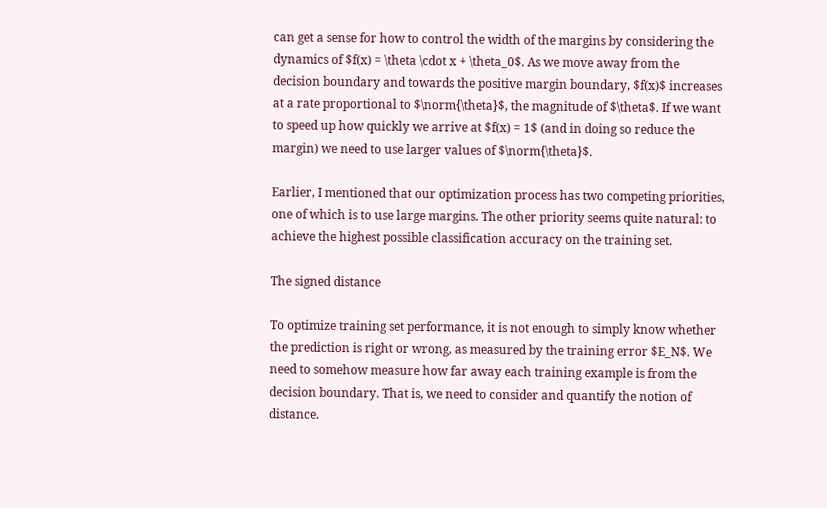can get a sense for how to control the width of the margins by considering the dynamics of $f(x) = \theta \cdot x + \theta_0$. As we move away from the decision boundary and towards the positive margin boundary, $f(x)$ increases at a rate proportional to $\norm{\theta}$, the magnitude of $\theta$. If we want to speed up how quickly we arrive at $f(x) = 1$ (and in doing so reduce the margin) we need to use larger values of $\norm{\theta}$.

Earlier, I mentioned that our optimization process has two competing priorities, one of which is to use large margins. The other priority seems quite natural: to achieve the highest possible classification accuracy on the training set.

The signed distance

To optimize training set performance, it is not enough to simply know whether the prediction is right or wrong, as measured by the training error $E_N$. We need to somehow measure how far away each training example is from the decision boundary. That is, we need to consider and quantify the notion of distance.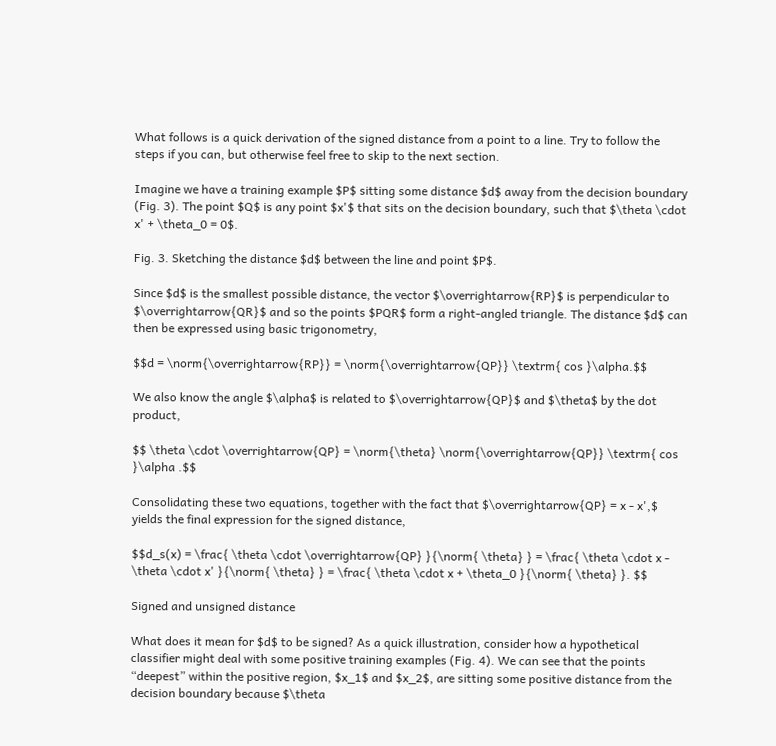What follows is a quick derivation of the signed distance from a point to a line. Try to follow the steps if you can, but otherwise feel free to skip to the next section.

Imagine we have a training example $P$ sitting some distance $d$ away from the decision boundary (Fig. 3). The point $Q$ is any point $x'$ that sits on the decision boundary, such that $\theta \cdot x' + \theta_0 = 0$.

Fig. 3. Sketching the distance $d$ between the line and point $P$.

Since $d$ is the smallest possible distance, the vector $\overrightarrow{RP}$ is perpendicular to $\overrightarrow{QR}$ and so the points $PQR$ form a right-angled triangle. The distance $d$ can then be expressed using basic trigonometry,

$$d = \norm{\overrightarrow{RP}} = \norm{\overrightarrow{QP}} \textrm{ cos }\alpha.$$

We also know the angle $\alpha$ is related to $\overrightarrow{QP}$ and $\theta$ by the dot product,

$$ \theta \cdot \overrightarrow{QP} = \norm{\theta} \norm{\overrightarrow{QP}} \textrm{ cos }\alpha .$$

Consolidating these two equations, together with the fact that $\overrightarrow{QP} = x - x',$ yields the final expression for the signed distance,

$$d_s(x) = \frac{ \theta \cdot \overrightarrow{QP} }{\norm{ \theta} } = \frac{ \theta \cdot x - \theta \cdot x' }{\norm{ \theta} } = \frac{ \theta \cdot x + \theta_0 }{\norm{ \theta} }. $$

Signed and unsigned distance

What does it mean for $d$ to be signed? As a quick illustration, consider how a hypothetical classifier might deal with some positive training examples (Fig. 4). We can see that the points “deepest” within the positive region, $x_1$ and $x_2$, are sitting some positive distance from the decision boundary because $\theta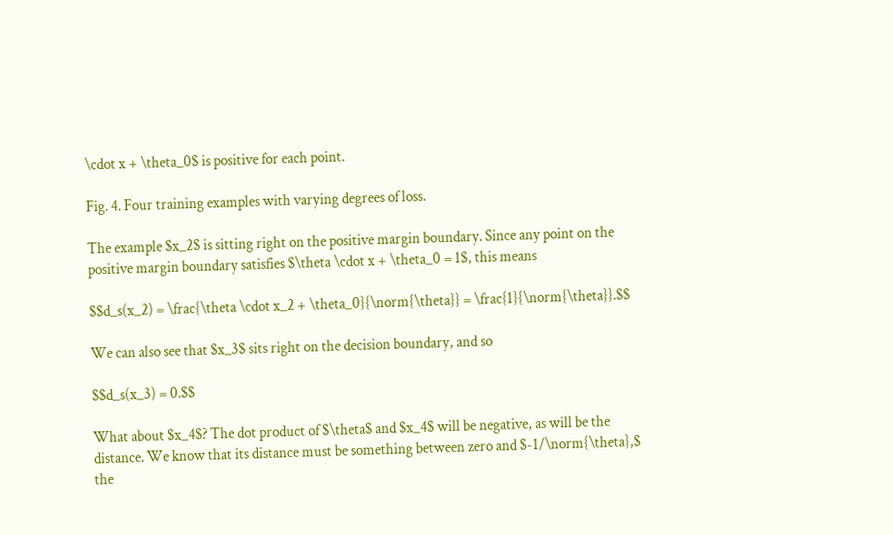\cdot x + \theta_0$ is positive for each point.

Fig. 4. Four training examples with varying degrees of loss.

The example $x_2$ is sitting right on the positive margin boundary. Since any point on the positive margin boundary satisfies $\theta \cdot x + \theta_0 = 1$, this means

$$d_s(x_2) = \frac{\theta \cdot x_2 + \theta_0}{\norm{\theta}} = \frac{1}{\norm{\theta}}.$$

We can also see that $x_3$ sits right on the decision boundary, and so

$$d_s(x_3) = 0.$$

What about $x_4$? The dot product of $\theta$ and $x_4$ will be negative, as will be the distance. We know that its distance must be something between zero and $-1/\norm{\theta},$ the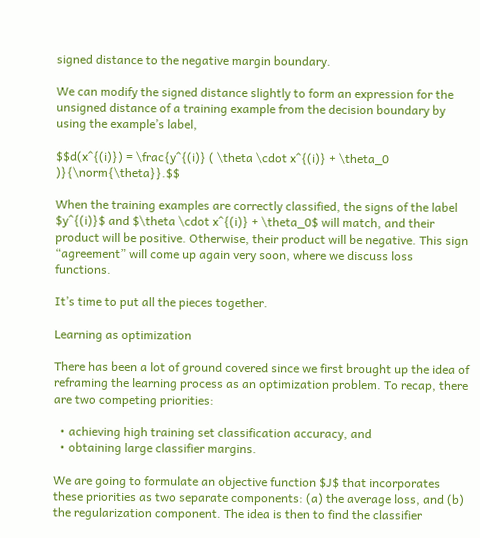signed distance to the negative margin boundary.

We can modify the signed distance slightly to form an expression for the unsigned distance of a training example from the decision boundary by using the example’s label,

$$d(x^{(i)}) = \frac{y^{(i)} ( \theta \cdot x^{(i)} + \theta_0 )}{\norm{\theta}}.$$

When the training examples are correctly classified, the signs of the label $y^{(i)}$ and $\theta \cdot x^{(i)} + \theta_0$ will match, and their product will be positive. Otherwise, their product will be negative. This sign “agreement” will come up again very soon, where we discuss loss functions.

It’s time to put all the pieces together.

Learning as optimization

There has been a lot of ground covered since we first brought up the idea of reframing the learning process as an optimization problem. To recap, there are two competing priorities:

  • achieving high training set classification accuracy, and
  • obtaining large classifier margins.

We are going to formulate an objective function $J$ that incorporates these priorities as two separate components: (a) the average loss, and (b) the regularization component. The idea is then to find the classifier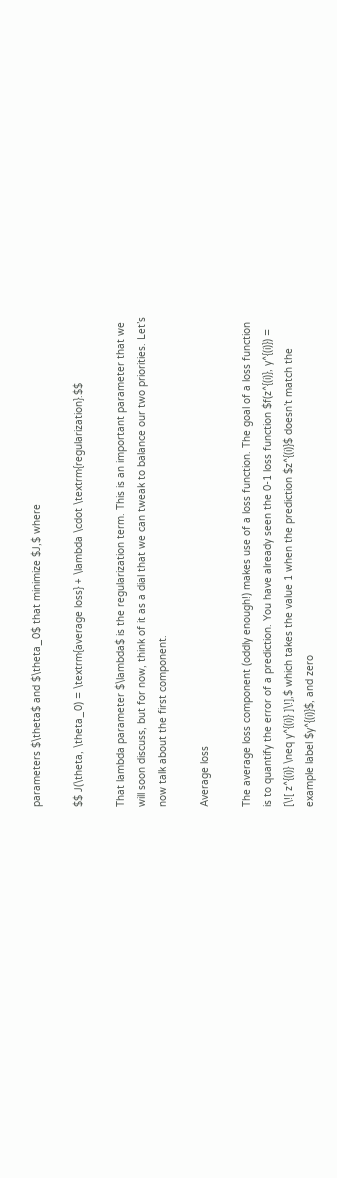parameters $\theta$ and $\theta_0$ that minimize $J,$ where

$$ J(\theta, \theta_0) = \textrm{average loss} + \lambda \cdot \textrm{regularization}.$$

That lambda parameter $\lambda$ is the regularization term. This is an important parameter that we will soon discuss, but for now, think of it as a dial that we can tweak to balance our two priorities. Let’s now talk about the first component.

Average loss

The average loss component (oddly enough!) makes use of a loss function. The goal of a loss function is to quantify the error of a prediction. You have already seen the 0-1 loss function $f(z^{(i)}, y^{(i)}) = [\![ z^{(i)} \neq y^{(i)} ]\!],$ which takes the value 1 when the prediction $z^{(i)}$ doesn’t match the example label $y^{(i)}$, and zero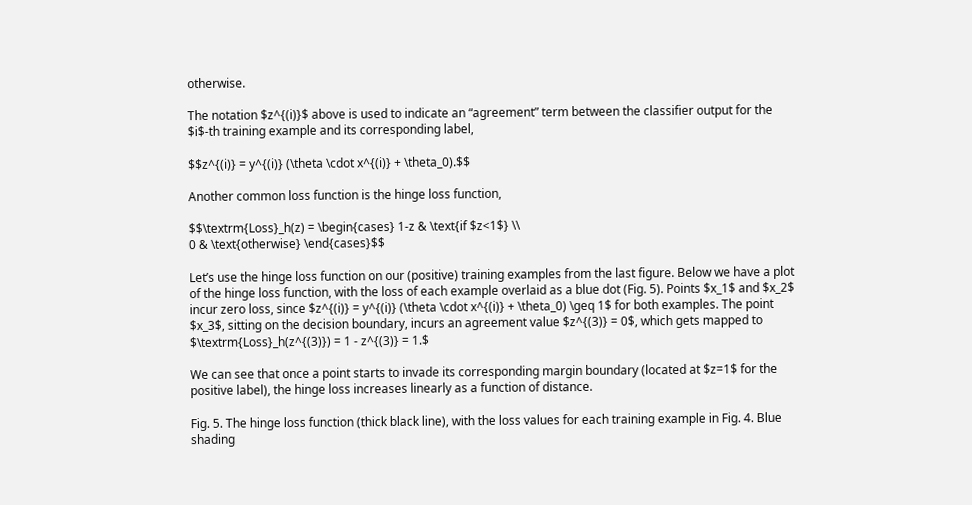otherwise.

The notation $z^{(i)}$ above is used to indicate an “agreement” term between the classifier output for the $i$-th training example and its corresponding label,

$$z^{(i)} = y^{(i)} (\theta \cdot x^{(i)} + \theta_0).$$

Another common loss function is the hinge loss function,

$$\textrm{Loss}_h(z) = \begin{cases} 1-z & \text{if $z<1$} \\
0 & \text{otherwise} \end{cases}$$

Let’s use the hinge loss function on our (positive) training examples from the last figure. Below we have a plot of the hinge loss function, with the loss of each example overlaid as a blue dot (Fig. 5). Points $x_1$ and $x_2$ incur zero loss, since $z^{(i)} = y^{(i)} (\theta \cdot x^{(i)} + \theta_0) \geq 1$ for both examples. The point $x_3$, sitting on the decision boundary, incurs an agreement value $z^{(3)} = 0$, which gets mapped to $\textrm{Loss}_h(z^{(3)}) = 1 - z^{(3)} = 1.$

We can see that once a point starts to invade its corresponding margin boundary (located at $z=1$ for the positive label), the hinge loss increases linearly as a function of distance.

Fig. 5. The hinge loss function (thick black line), with the loss values for each training example in Fig. 4. Blue shading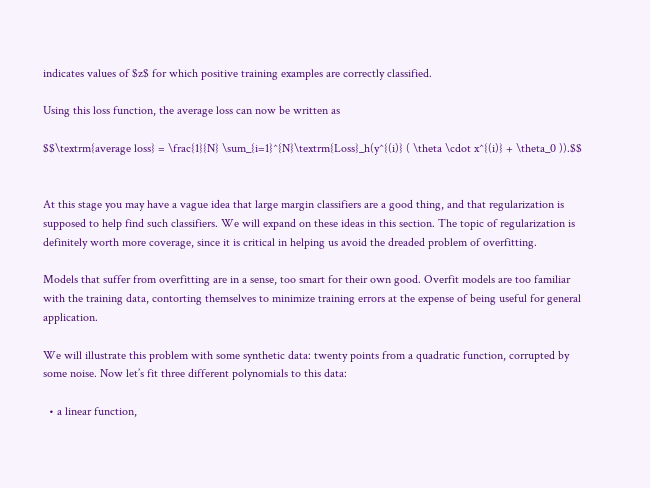indicates values of $z$ for which positive training examples are correctly classified.

Using this loss function, the average loss can now be written as

$$\textrm{average loss} = \frac{1}{N} \sum_{i=1}^{N}\textrm{Loss}_h(y^{(i)} ( \theta \cdot x^{(i)} + \theta_0 )).$$


At this stage you may have a vague idea that large margin classifiers are a good thing, and that regularization is supposed to help find such classifiers. We will expand on these ideas in this section. The topic of regularization is definitely worth more coverage, since it is critical in helping us avoid the dreaded problem of overfitting.

Models that suffer from overfitting are in a sense, too smart for their own good. Overfit models are too familiar with the training data, contorting themselves to minimize training errors at the expense of being useful for general application.

We will illustrate this problem with some synthetic data: twenty points from a quadratic function, corrupted by some noise. Now let’s fit three different polynomials to this data:

  • a linear function,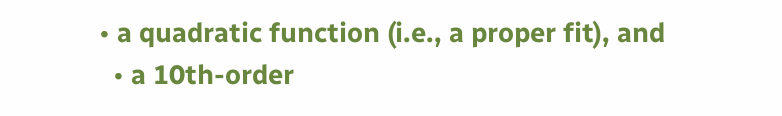• a quadratic function (i.e., a proper fit), and
  • a 10th-order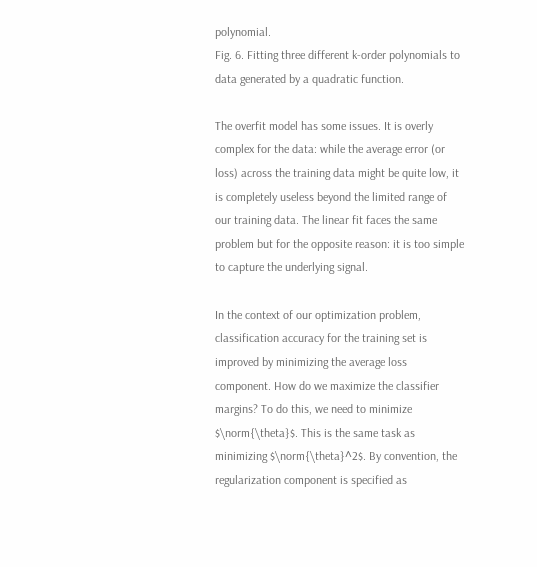polynomial.
Fig. 6. Fitting three different k-order polynomials to data generated by a quadratic function.

The overfit model has some issues. It is overly complex for the data: while the average error (or loss) across the training data might be quite low, it is completely useless beyond the limited range of our training data. The linear fit faces the same problem but for the opposite reason: it is too simple to capture the underlying signal.

In the context of our optimization problem, classification accuracy for the training set is improved by minimizing the average loss component. How do we maximize the classifier margins? To do this, we need to minimize $\norm{\theta}$. This is the same task as minimizing $\norm{\theta}^2$. By convention, the regularization component is specified as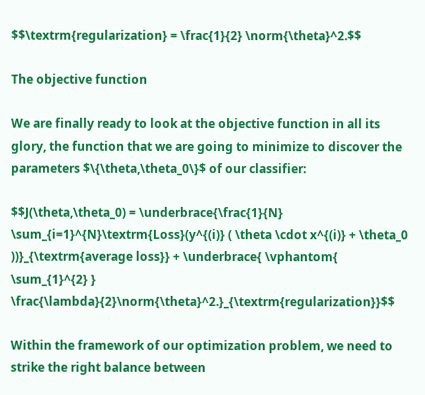$$\textrm{regularization} = \frac{1}{2} \norm{\theta}^2.$$

The objective function

We are finally ready to look at the objective function in all its glory, the function that we are going to minimize to discover the parameters $\{\theta,\theta_0\}$ of our classifier:

$$J(\theta,\theta_0) = \underbrace{\frac{1}{N} \sum_{i=1}^{N}\textrm{Loss}(y^{(i)} ( \theta \cdot x^{(i)} + \theta_0 ))}_{\textrm{average loss}} + \underbrace{ \vphantom{ \sum_{1}^{2} } \frac{\lambda}{2}\norm{\theta}^2.}_{\textrm{regularization}}$$

Within the framework of our optimization problem, we need to strike the right balance between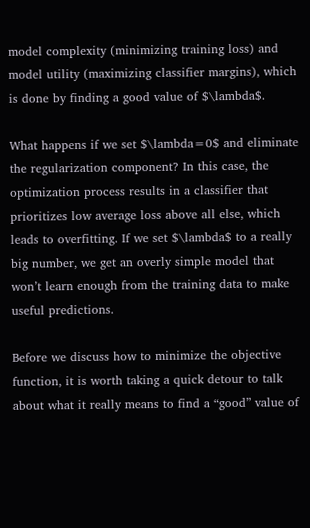model complexity (minimizing training loss) and model utility (maximizing classifier margins), which is done by finding a good value of $\lambda$.

What happens if we set $\lambda=0$ and eliminate the regularization component? In this case, the optimization process results in a classifier that prioritizes low average loss above all else, which leads to overfitting. If we set $\lambda$ to a really big number, we get an overly simple model that won’t learn enough from the training data to make useful predictions.

Before we discuss how to minimize the objective function, it is worth taking a quick detour to talk about what it really means to find a “good” value of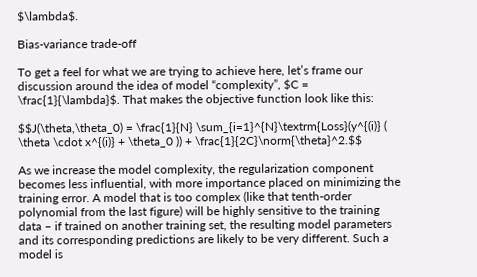$\lambda$.

Bias-variance trade-off

To get a feel for what we are trying to achieve here, let’s frame our discussion around the idea of model “complexity”, $C = \frac{1}{\lambda}$. That makes the objective function look like this:

$$J(\theta,\theta_0) = \frac{1}{N} \sum_{i=1}^{N}\textrm{Loss}(y^{(i)} ( \theta \cdot x^{(i)} + \theta_0 )) + \frac{1}{2C}\norm{\theta}^2.$$

As we increase the model complexity, the regularization component becomes less influential, with more importance placed on minimizing the training error. A model that is too complex (like that tenth-order polynomial from the last figure) will be highly sensitive to the training data – if trained on another training set, the resulting model parameters and its corresponding predictions are likely to be very different. Such a model is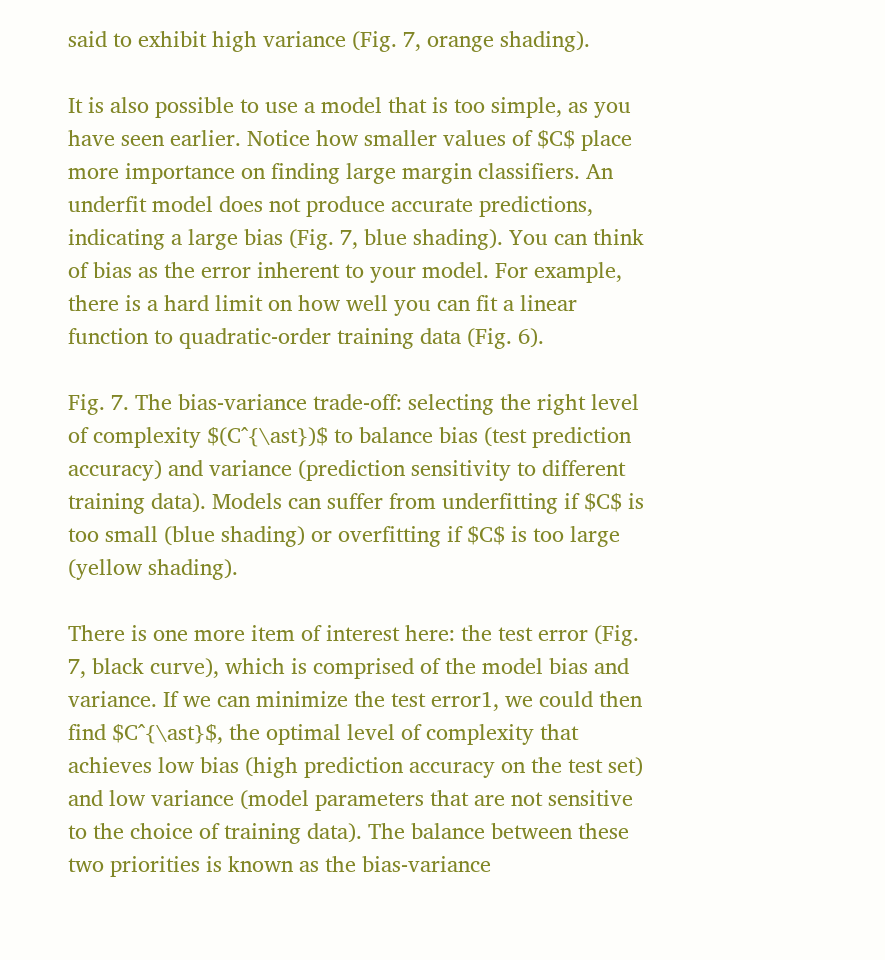said to exhibit high variance (Fig. 7, orange shading).

It is also possible to use a model that is too simple, as you have seen earlier. Notice how smaller values of $C$ place more importance on finding large margin classifiers. An underfit model does not produce accurate predictions, indicating a large bias (Fig. 7, blue shading). You can think of bias as the error inherent to your model. For example, there is a hard limit on how well you can fit a linear function to quadratic-order training data (Fig. 6).

Fig. 7. The bias-variance trade-off: selecting the right level of complexity $(C^{\ast})$ to balance bias (test prediction accuracy) and variance (prediction sensitivity to different training data). Models can suffer from underfitting if $C$ is too small (blue shading) or overfitting if $C$ is too large (yellow shading).

There is one more item of interest here: the test error (Fig. 7, black curve), which is comprised of the model bias and variance. If we can minimize the test error1, we could then find $C^{\ast}$, the optimal level of complexity that achieves low bias (high prediction accuracy on the test set) and low variance (model parameters that are not sensitive to the choice of training data). The balance between these two priorities is known as the bias-variance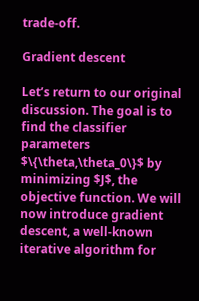trade-off.

Gradient descent

Let’s return to our original discussion. The goal is to find the classifier parameters $\{\theta,\theta_0\}$ by minimizing $J$, the objective function. We will now introduce gradient descent, a well-known iterative algorithm for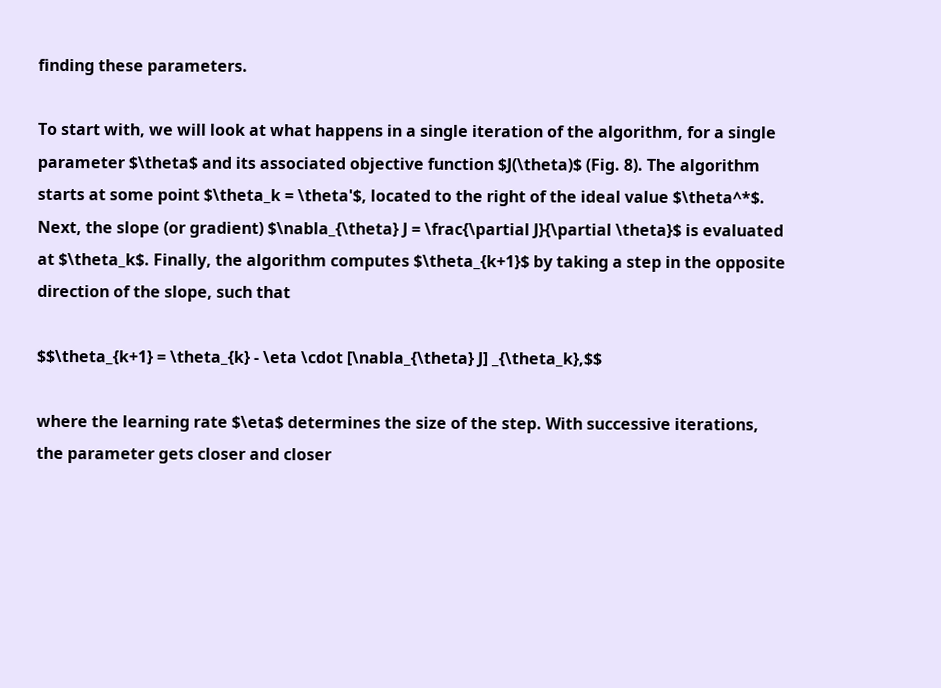finding these parameters.

To start with, we will look at what happens in a single iteration of the algorithm, for a single parameter $\theta$ and its associated objective function $J(\theta)$ (Fig. 8). The algorithm starts at some point $\theta_k = \theta'$, located to the right of the ideal value $\theta^*$. Next, the slope (or gradient) $\nabla_{\theta} J = \frac{\partial J}{\partial \theta}$ is evaluated at $\theta_k$. Finally, the algorithm computes $\theta_{k+1}$ by taking a step in the opposite direction of the slope, such that

$$\theta_{k+1} = \theta_{k} - \eta \cdot [\nabla_{\theta} J] _{\theta_k},$$

where the learning rate $\eta$ determines the size of the step. With successive iterations, the parameter gets closer and closer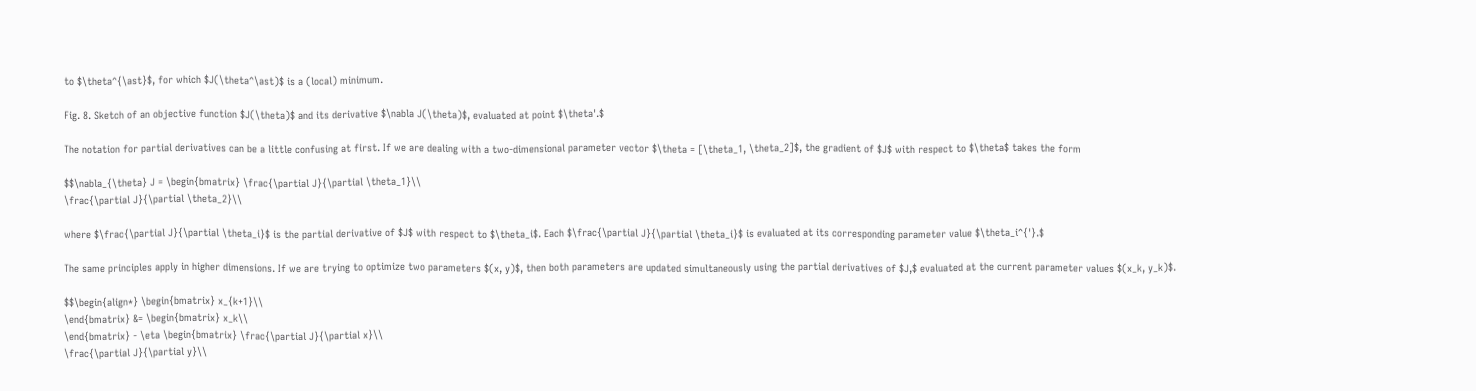to $\theta^{\ast}$, for which $J(\theta^\ast)$ is a (local) minimum.

Fig. 8. Sketch of an objective function $J(\theta)$ and its derivative $\nabla J(\theta)$, evaluated at point $\theta'.$

The notation for partial derivatives can be a little confusing at first. If we are dealing with a two-dimensional parameter vector $\theta = [\theta_1, \theta_2]$, the gradient of $J$ with respect to $\theta$ takes the form

$$\nabla_{\theta} J = \begin{bmatrix} \frac{\partial J}{\partial \theta_1}\\
\frac{\partial J}{\partial \theta_2}\\

where $\frac{\partial J}{\partial \theta_i}$ is the partial derivative of $J$ with respect to $\theta_i$. Each $\frac{\partial J}{\partial \theta_i}$ is evaluated at its corresponding parameter value $\theta_i^{'}.$

The same principles apply in higher dimensions. If we are trying to optimize two parameters $(x, y)$, then both parameters are updated simultaneously using the partial derivatives of $J,$ evaluated at the current parameter values $(x_k, y_k)$.

$$\begin{align*} \begin{bmatrix} x_{k+1}\\
\end{bmatrix} &= \begin{bmatrix} x_k\\
\end{bmatrix} - \eta \begin{bmatrix} \frac{\partial J}{\partial x}\\
\frac{\partial J}{\partial y}\\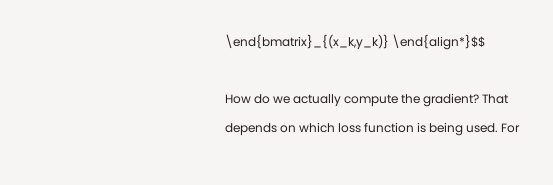\end{bmatrix}_{(x_k,y_k)} \end{align*}$$

How do we actually compute the gradient? That depends on which loss function is being used. For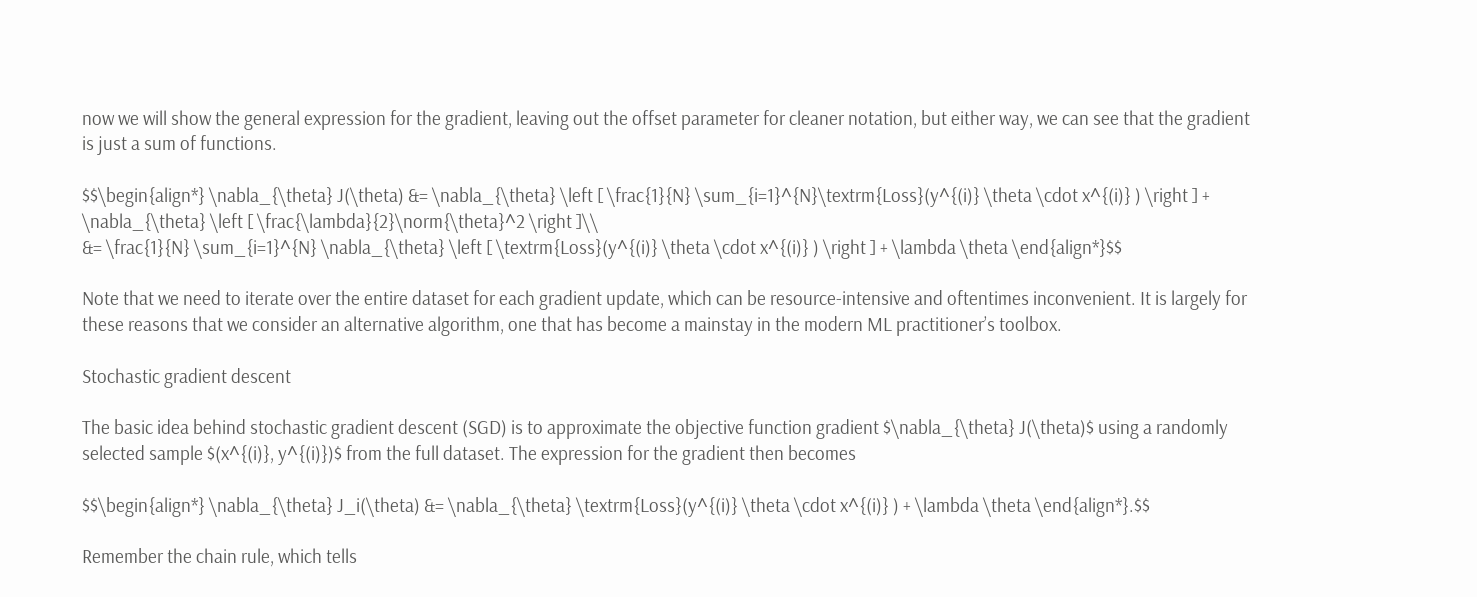now we will show the general expression for the gradient, leaving out the offset parameter for cleaner notation, but either way, we can see that the gradient is just a sum of functions.

$$\begin{align*} \nabla_{\theta} J(\theta) &= \nabla_{\theta} \left [ \frac{1}{N} \sum_{i=1}^{N}\textrm{Loss}(y^{(i)} \theta \cdot x^{(i)} ) \right ] + \nabla_{\theta} \left [ \frac{\lambda}{2}\norm{\theta}^2 \right ]\\
&= \frac{1}{N} \sum_{i=1}^{N} \nabla_{\theta} \left [ \textrm{Loss}(y^{(i)} \theta \cdot x^{(i)} ) \right ] + \lambda \theta \end{align*}$$

Note that we need to iterate over the entire dataset for each gradient update, which can be resource-intensive and oftentimes inconvenient. It is largely for these reasons that we consider an alternative algorithm, one that has become a mainstay in the modern ML practitioner’s toolbox.

Stochastic gradient descent

The basic idea behind stochastic gradient descent (SGD) is to approximate the objective function gradient $\nabla_{\theta} J(\theta)$ using a randomly selected sample $(x^{(i)}, y^{(i)})$ from the full dataset. The expression for the gradient then becomes

$$\begin{align*} \nabla_{\theta} J_i(\theta) &= \nabla_{\theta} \textrm{Loss}(y^{(i)} \theta \cdot x^{(i)} ) + \lambda \theta \end{align*}.$$

Remember the chain rule, which tells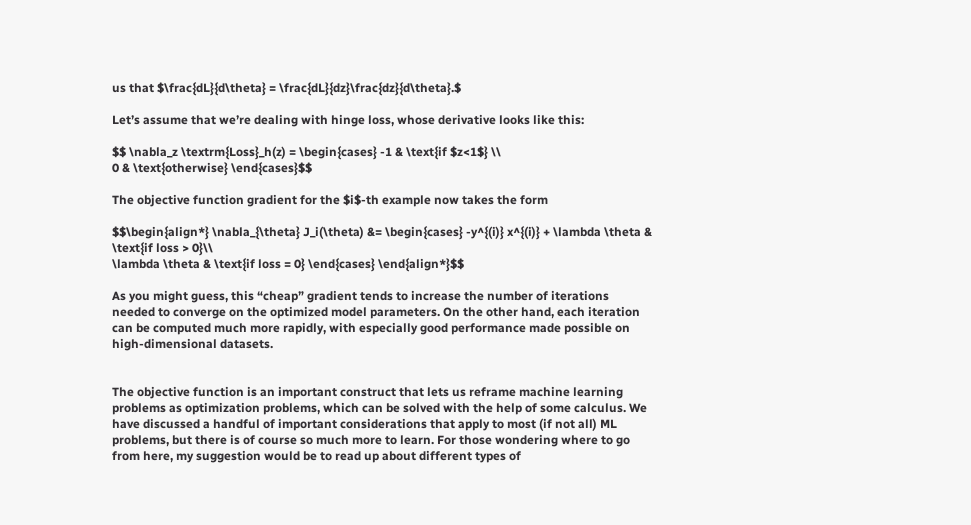us that $\frac{dL}{d\theta} = \frac{dL}{dz}\frac{dz}{d\theta}.$

Let’s assume that we’re dealing with hinge loss, whose derivative looks like this:

$$ \nabla_z \textrm{Loss}_h(z) = \begin{cases} -1 & \text{if $z<1$} \\
0 & \text{otherwise} \end{cases}$$

The objective function gradient for the $i$-th example now takes the form

$$\begin{align*} \nabla_{\theta} J_i(\theta) &= \begin{cases} -y^{(i)} x^{(i)} + \lambda \theta & \text{if loss > 0}\\
\lambda \theta & \text{if loss = 0} \end{cases} \end{align*}$$

As you might guess, this “cheap” gradient tends to increase the number of iterations needed to converge on the optimized model parameters. On the other hand, each iteration can be computed much more rapidly, with especially good performance made possible on high-dimensional datasets.


The objective function is an important construct that lets us reframe machine learning problems as optimization problems, which can be solved with the help of some calculus. We have discussed a handful of important considerations that apply to most (if not all) ML problems, but there is of course so much more to learn. For those wondering where to go from here, my suggestion would be to read up about different types of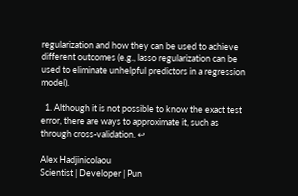regularization and how they can be used to achieve different outcomes (e.g., lasso regularization can be used to eliminate unhelpful predictors in a regression model).

  1. Although it is not possible to know the exact test error, there are ways to approximate it, such as through cross-validation. ↩

Alex Hadjinicolaou
Scientist | Developer | Pun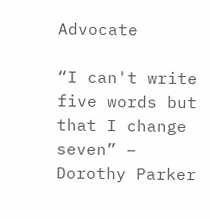Advocate

“I can't write five words but that I change seven” – Dorothy Parker